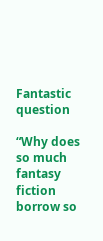Fantastic question

“Why does so much fantasy fiction borrow so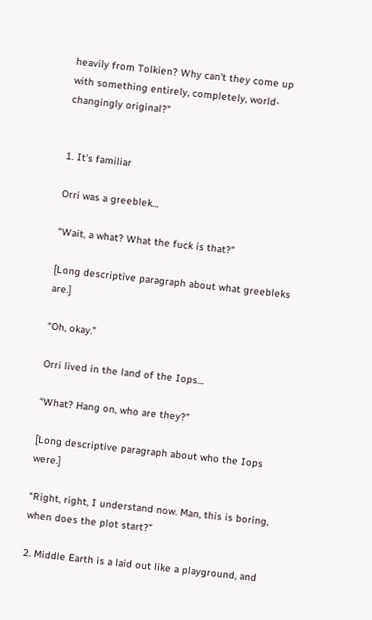heavily from Tolkien? Why can’t they come up with something entirely, completely, world-changingly original?”


1. It’s familiar

Orri was a greeblek…

“Wait, a what? What the fuck is that?”

[Long descriptive paragraph about what greebleks are.]

“Oh, okay.”

Orri lived in the land of the Iops…

“What? Hang on, who are they?”

[Long descriptive paragraph about who the Iops were.]

“Right, right, I understand now. Man, this is boring, when does the plot start?”

2. Middle Earth is a laid out like a playground, and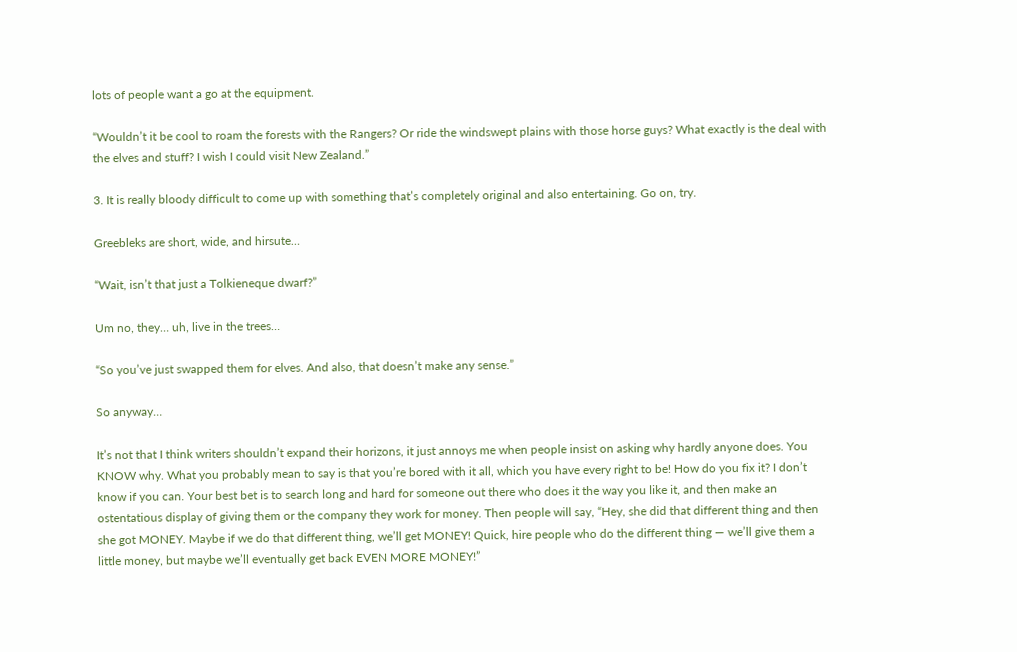lots of people want a go at the equipment.

“Wouldn’t it be cool to roam the forests with the Rangers? Or ride the windswept plains with those horse guys? What exactly is the deal with the elves and stuff? I wish I could visit New Zealand.”

3. It is really bloody difficult to come up with something that’s completely original and also entertaining. Go on, try.

Greebleks are short, wide, and hirsute…

“Wait, isn’t that just a Tolkieneque dwarf?”

Um no, they… uh, live in the trees…

“So you’ve just swapped them for elves. And also, that doesn’t make any sense.”

So anyway…

It’s not that I think writers shouldn’t expand their horizons, it just annoys me when people insist on asking why hardly anyone does. You KNOW why. What you probably mean to say is that you’re bored with it all, which you have every right to be! How do you fix it? I don’t know if you can. Your best bet is to search long and hard for someone out there who does it the way you like it, and then make an ostentatious display of giving them or the company they work for money. Then people will say, “Hey, she did that different thing and then she got MONEY. Maybe if we do that different thing, we’ll get MONEY! Quick, hire people who do the different thing — we’ll give them a little money, but maybe we’ll eventually get back EVEN MORE MONEY!”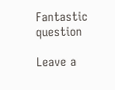Fantastic question

Leave a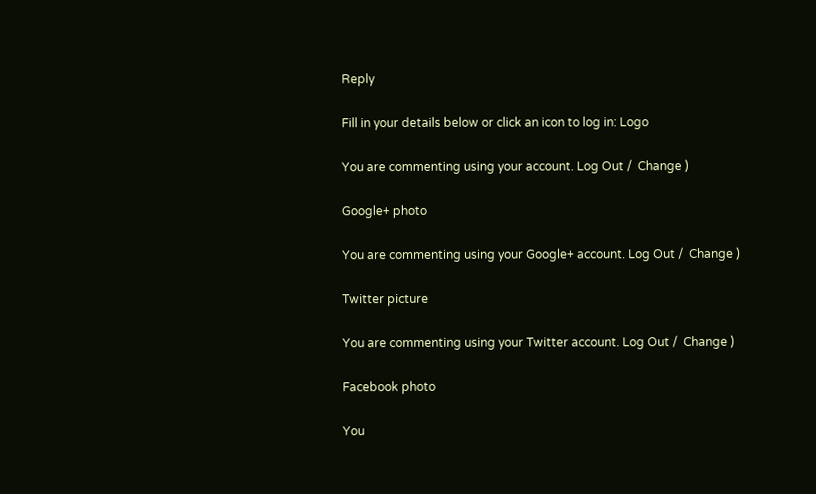Reply

Fill in your details below or click an icon to log in: Logo

You are commenting using your account. Log Out /  Change )

Google+ photo

You are commenting using your Google+ account. Log Out /  Change )

Twitter picture

You are commenting using your Twitter account. Log Out /  Change )

Facebook photo

You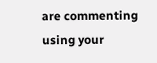are commenting using your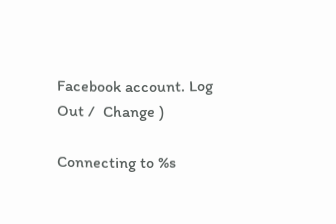Facebook account. Log Out /  Change )

Connecting to %s